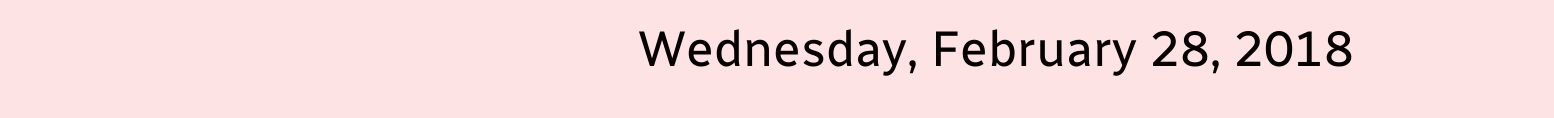Wednesday, February 28, 2018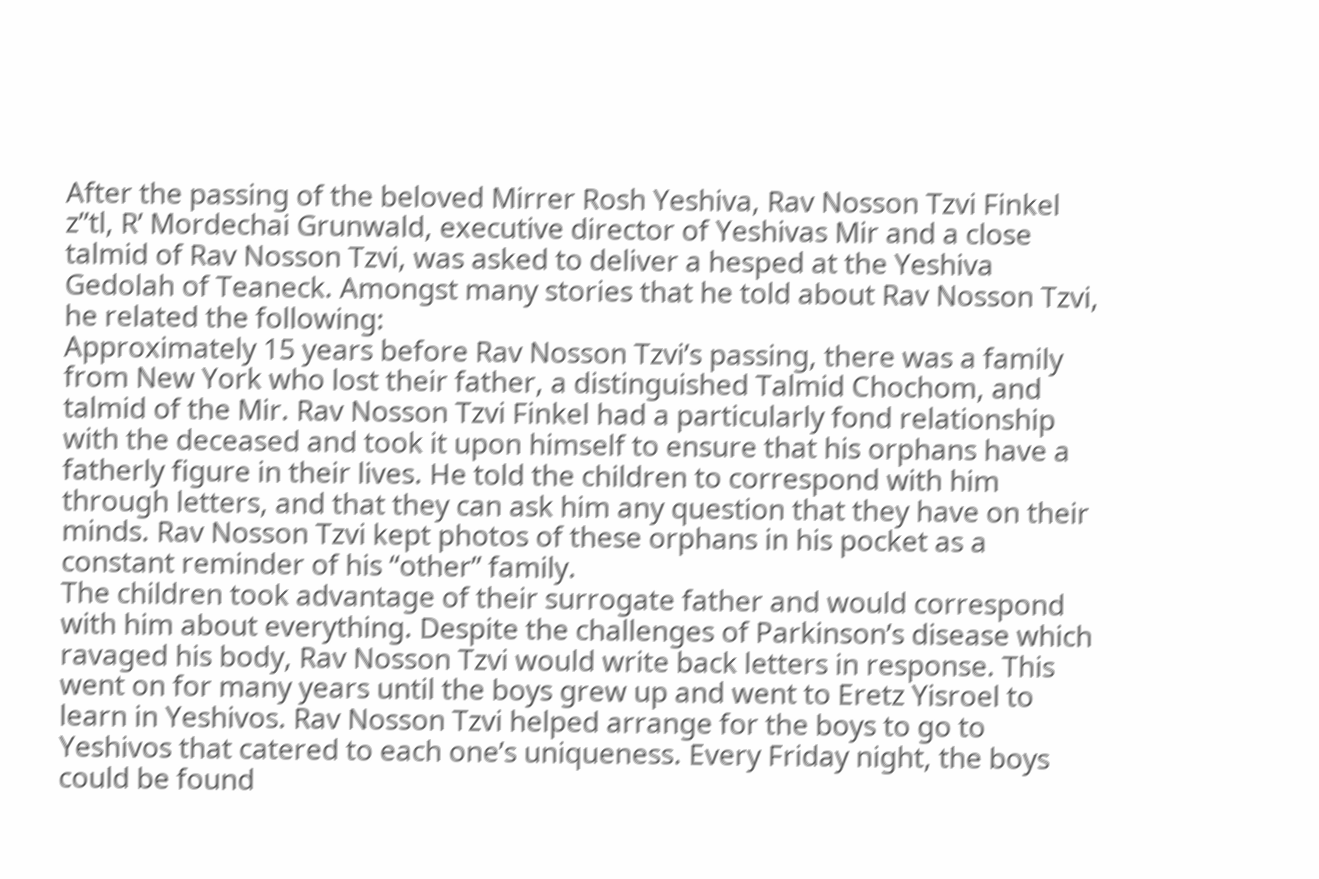After the passing of the beloved Mirrer Rosh Yeshiva, Rav Nosson Tzvi Finkel z”tl, R’ Mordechai Grunwald, executive director of Yeshivas Mir and a close talmid of Rav Nosson Tzvi, was asked to deliver a hesped at the Yeshiva Gedolah of Teaneck. Amongst many stories that he told about Rav Nosson Tzvi, he related the following:
Approximately 15 years before Rav Nosson Tzvi’s passing, there was a family from New York who lost their father, a distinguished Talmid Chochom, and talmid of the Mir. Rav Nosson Tzvi Finkel had a particularly fond relationship with the deceased and took it upon himself to ensure that his orphans have a fatherly figure in their lives. He told the children to correspond with him through letters, and that they can ask him any question that they have on their minds. Rav Nosson Tzvi kept photos of these orphans in his pocket as a constant reminder of his “other” family.
The children took advantage of their surrogate father and would correspond with him about everything. Despite the challenges of Parkinson’s disease which ravaged his body, Rav Nosson Tzvi would write back letters in response. This went on for many years until the boys grew up and went to Eretz Yisroel to learn in Yeshivos. Rav Nosson Tzvi helped arrange for the boys to go to Yeshivos that catered to each one’s uniqueness. Every Friday night, the boys could be found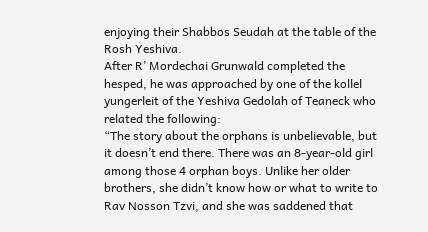enjoying their Shabbos Seudah at the table of the Rosh Yeshiva.
After R’ Mordechai Grunwald completed the hesped, he was approached by one of the kollel yungerleit of the Yeshiva Gedolah of Teaneck who related the following:
“The story about the orphans is unbelievable, but it doesn’t end there. There was an 8-year-old girl among those 4 orphan boys. Unlike her older brothers, she didn’t know how or what to write to Rav Nosson Tzvi, and she was saddened that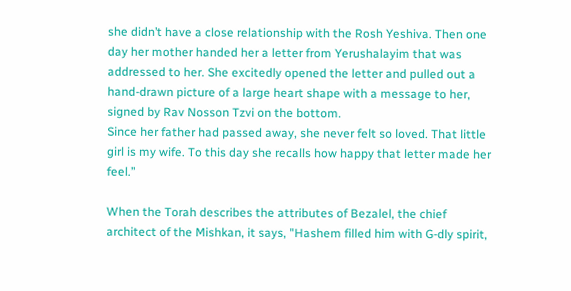she didn’t have a close relationship with the Rosh Yeshiva. Then one day her mother handed her a letter from Yerushalayim that was addressed to her. She excitedly opened the letter and pulled out a hand-drawn picture of a large heart shape with a message to her, signed by Rav Nosson Tzvi on the bottom.
Since her father had passed away, she never felt so loved. That little girl is my wife. To this day she recalls how happy that letter made her feel.”

When the Torah describes the attributes of Bezalel, the chief architect of the Mishkan, it says, "Hashem filled him with G-dly spirit,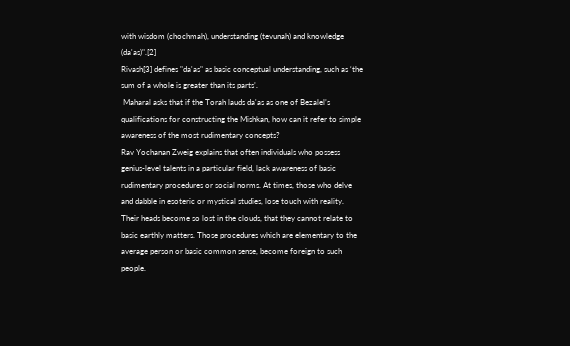with wisdom (chochmah), understanding (tevunah) and knowledge (da'as)".[2]
Rivash[3] defines "da'as" as basic conceptual understanding, such as ‘the sum of a whole is greater than its parts’.
 Maharal asks that if the Torah lauds da'as as one of Bezalel’s qualifications for constructing the Mishkan, how can it refer to simple awareness of the most rudimentary concepts?
Rav Yochanan Zweig explains that often individuals who possess genius-level talents in a particular field, lack awareness of basic rudimentary procedures or social norms. At times, those who delve and dabble in esoteric or mystical studies, lose touch with reality. Their heads become so lost in the clouds, that they cannot relate to basic earthly matters. Those procedures which are elementary to the average person or basic common sense, become foreign to such people.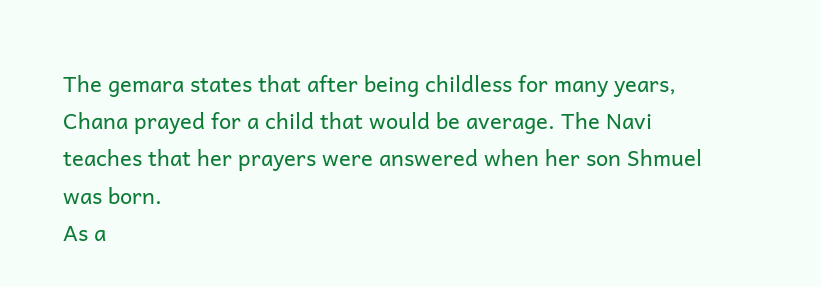The gemara states that after being childless for many years, Chana prayed for a child that would be average. The Navi teaches that her prayers were answered when her son Shmuel was born.
As a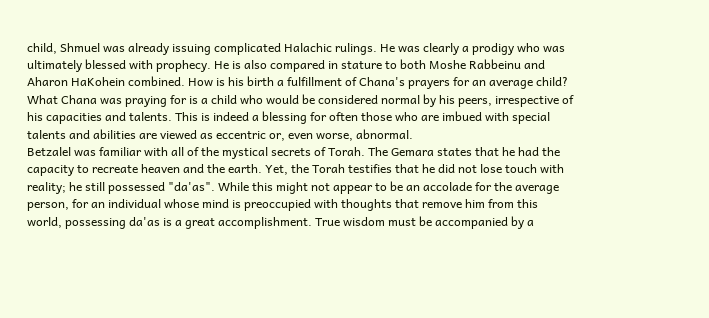child, Shmuel was already issuing complicated Halachic rulings. He was clearly a prodigy who was ultimately blessed with prophecy. He is also compared in stature to both Moshe Rabbeinu and Aharon HaKohein combined. How is his birth a fulfillment of Chana's prayers for an average child?
What Chana was praying for is a child who would be considered normal by his peers, irrespective of his capacities and talents. This is indeed a blessing for often those who are imbued with special talents and abilities are viewed as eccentric or, even worse, abnormal.
Betzalel was familiar with all of the mystical secrets of Torah. The Gemara states that he had the capacity to recreate heaven and the earth. Yet, the Torah testifies that he did not lose touch with reality; he still possessed "da'as". While this might not appear to be an accolade for the average person, for an individual whose mind is preoccupied with thoughts that remove him from this world, possessing da'as is a great accomplishment. True wisdom must be accompanied by a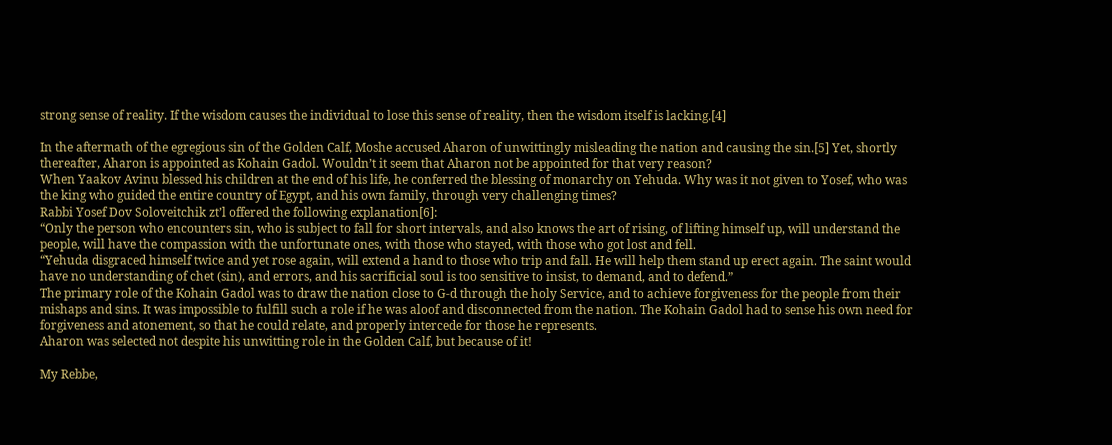strong sense of reality. If the wisdom causes the individual to lose this sense of reality, then the wisdom itself is lacking.[4]

In the aftermath of the egregious sin of the Golden Calf, Moshe accused Aharon of unwittingly misleading the nation and causing the sin.[5] Yet, shortly thereafter, Aharon is appointed as Kohain Gadol. Wouldn’t it seem that Aharon not be appointed for that very reason?
When Yaakov Avinu blessed his children at the end of his life, he conferred the blessing of monarchy on Yehuda. Why was it not given to Yosef, who was the king who guided the entire country of Egypt, and his own family, through very challenging times?
Rabbi Yosef Dov Soloveitchik zt’l offered the following explanation[6]:
“Only the person who encounters sin, who is subject to fall for short intervals, and also knows the art of rising, of lifting himself up, will understand the people, will have the compassion with the unfortunate ones, with those who stayed, with those who got lost and fell.
“Yehuda disgraced himself twice and yet rose again, will extend a hand to those who trip and fall. He will help them stand up erect again. The saint would have no understanding of chet (sin), and errors, and his sacrificial soul is too sensitive to insist, to demand, and to defend.”
The primary role of the Kohain Gadol was to draw the nation close to G-d through the holy Service, and to achieve forgiveness for the people from their mishaps and sins. It was impossible to fulfill such a role if he was aloof and disconnected from the nation. The Kohain Gadol had to sense his own need for forgiveness and atonement, so that he could relate, and properly intercede for those he represents.
Aharon was selected not despite his unwitting role in the Golden Calf, but because of it!

My Rebbe,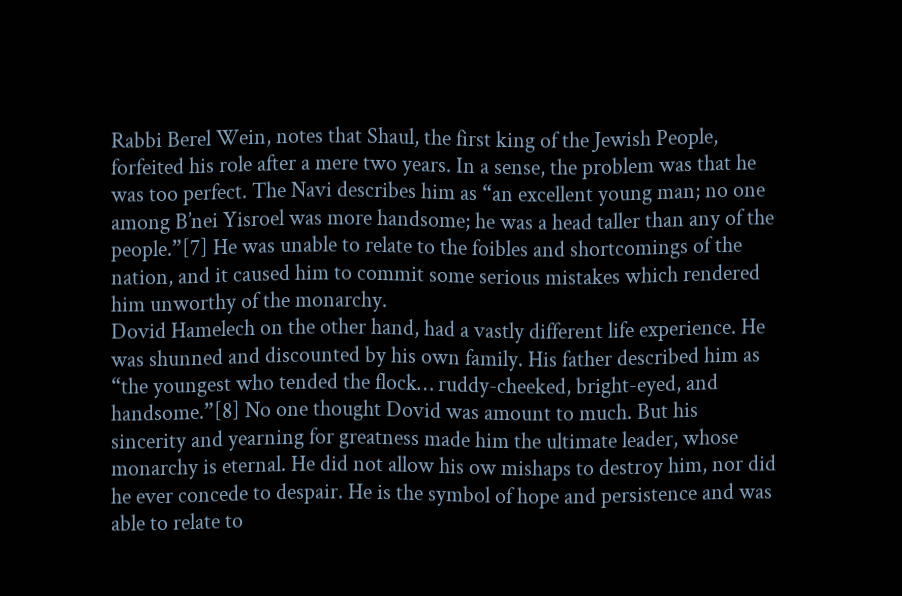Rabbi Berel Wein, notes that Shaul, the first king of the Jewish People, forfeited his role after a mere two years. In a sense, the problem was that he was too perfect. The Navi describes him as “an excellent young man; no one among B’nei Yisroel was more handsome; he was a head taller than any of the people.”[7] He was unable to relate to the foibles and shortcomings of the nation, and it caused him to commit some serious mistakes which rendered him unworthy of the monarchy.
Dovid Hamelech on the other hand, had a vastly different life experience. He was shunned and discounted by his own family. His father described him as “the youngest who tended the flock… ruddy-cheeked, bright-eyed, and handsome.”[8] No one thought Dovid was amount to much. But his sincerity and yearning for greatness made him the ultimate leader, whose monarchy is eternal. He did not allow his ow mishaps to destroy him, nor did he ever concede to despair. He is the symbol of hope and persistence and was able to relate to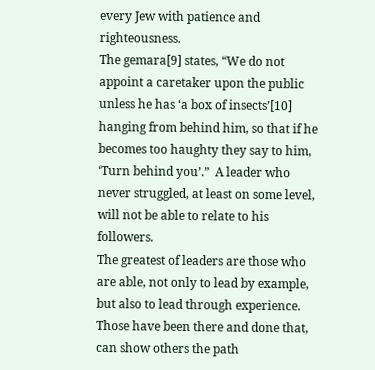every Jew with patience and righteousness.
The gemara[9] states, “We do not appoint a caretaker upon the public unless he has ‘a box of insects’[10] hanging from behind him, so that if he becomes too haughty they say to him, ‘Turn behind you’.”  A leader who never struggled, at least on some level, will not be able to relate to his followers.
The greatest of leaders are those who are able, not only to lead by example, but also to lead through experience. Those have been there and done that, can show others the path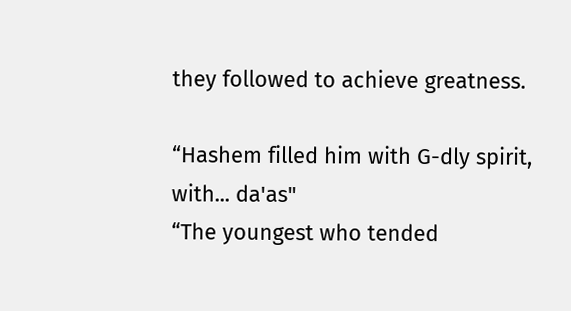they followed to achieve greatness.

“Hashem filled him with G-dly spirit, with... da'as"
“The youngest who tended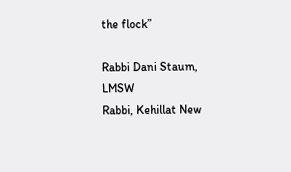the flock”

Rabbi Dani Staum, LMSW
Rabbi, Kehillat New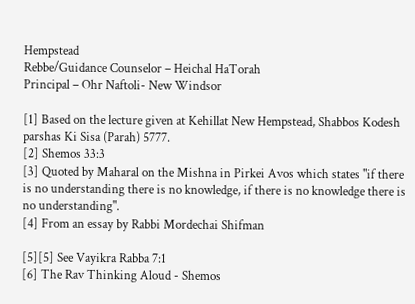Hempstead
Rebbe/Guidance Counselor – Heichal HaTorah
Principal – Ohr Naftoli- New Windsor

[1] Based on the lecture given at Kehillat New Hempstead, Shabbos Kodesh parshas Ki Sisa (Parah) 5777.
[2] Shemos 33:3
[3] Quoted by Maharal on the Mishna in Pirkei Avos which states "if there is no understanding there is no knowledge, if there is no knowledge there is no understanding".
[4] From an essay by Rabbi Mordechai Shifman

[5][5] See Vayikra Rabba 7:1
[6] The Rav Thinking Aloud - Shemos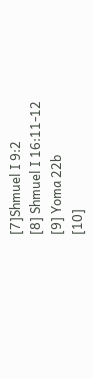[7]Shmuel I 9:2
[8] Shmuel I 16:11-12
[9] Yoma 22b
[10]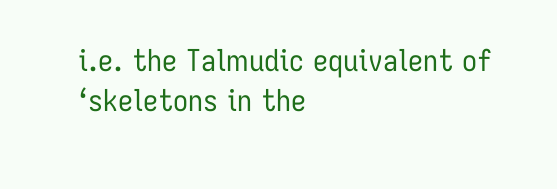i.e. the Talmudic equivalent of ‘skeletons in the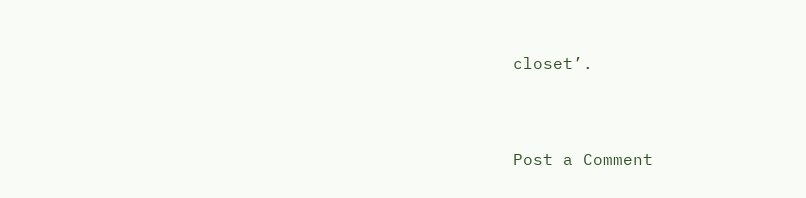closet’.


Post a Comment